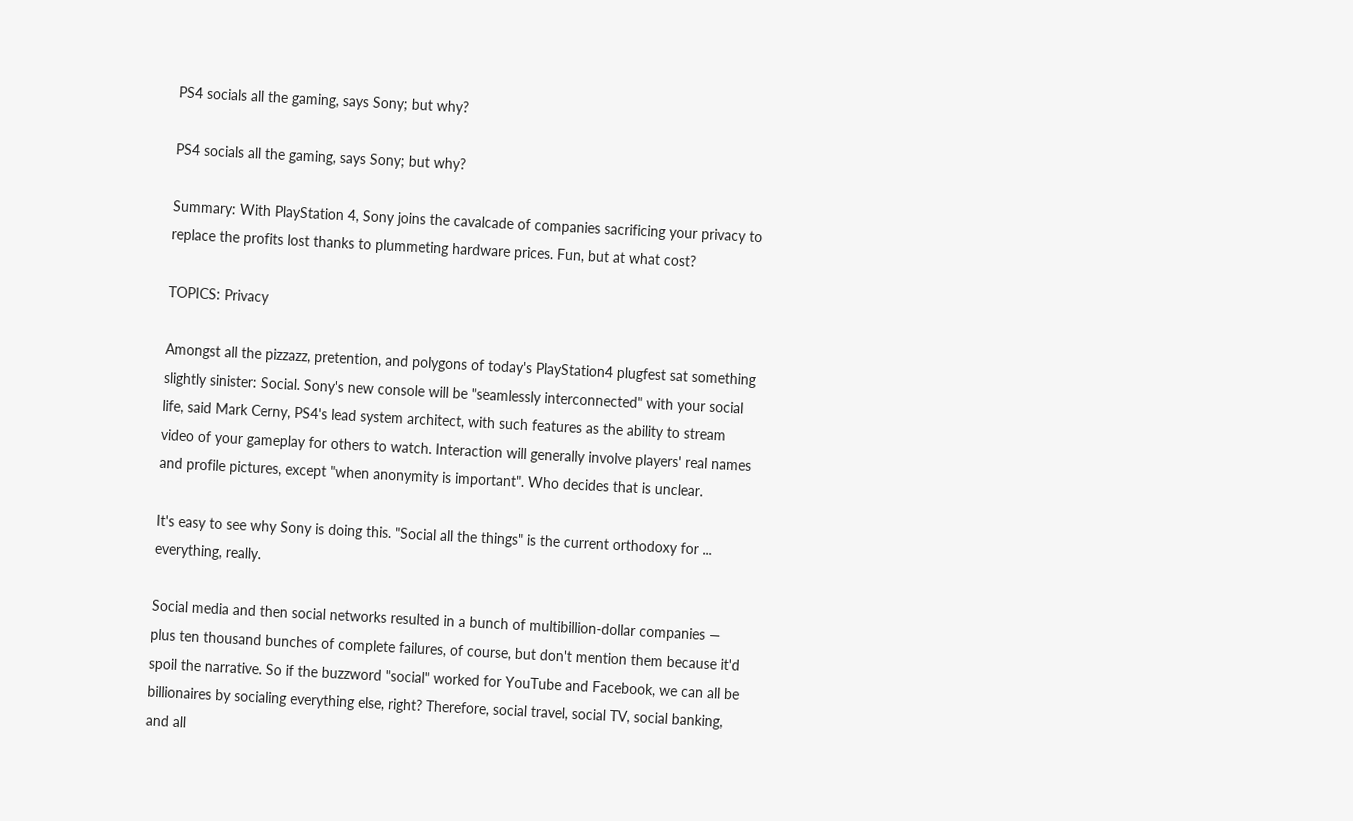PS4 socials all the gaming, says Sony; but why?

PS4 socials all the gaming, says Sony; but why?

Summary: With PlayStation 4, Sony joins the cavalcade of companies sacrificing your privacy to replace the profits lost thanks to plummeting hardware prices. Fun, but at what cost?

TOPICS: Privacy

Amongst all the pizzazz, pretention, and polygons of today's PlayStation4 plugfest sat something slightly sinister: Social. Sony's new console will be "seamlessly interconnected" with your social life, said Mark Cerny, PS4's lead system architect, with such features as the ability to stream video of your gameplay for others to watch. Interaction will generally involve players' real names and profile pictures, except "when anonymity is important". Who decides that is unclear.

It's easy to see why Sony is doing this. "Social all the things" is the current orthodoxy for ... everything, really.

Social media and then social networks resulted in a bunch of multibillion-dollar companies — plus ten thousand bunches of complete failures, of course, but don't mention them because it'd spoil the narrative. So if the buzzword "social" worked for YouTube and Facebook, we can all be billionaires by socialing everything else, right? Therefore, social travel, social TV, social banking, and all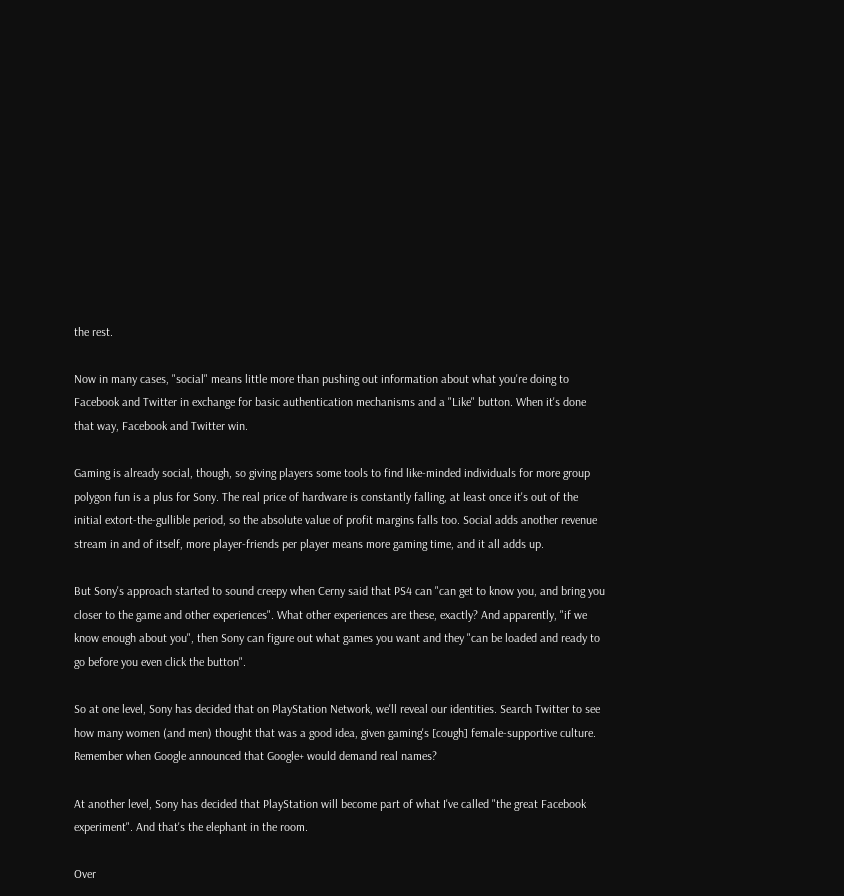the rest.

Now in many cases, "social" means little more than pushing out information about what you're doing to Facebook and Twitter in exchange for basic authentication mechanisms and a "Like" button. When it's done that way, Facebook and Twitter win.

Gaming is already social, though, so giving players some tools to find like-minded individuals for more group polygon fun is a plus for Sony. The real price of hardware is constantly falling, at least once it's out of the initial extort-the-gullible period, so the absolute value of profit margins falls too. Social adds another revenue stream in and of itself, more player-friends per player means more gaming time, and it all adds up.

But Sony's approach started to sound creepy when Cerny said that PS4 can "can get to know you, and bring you closer to the game and other experiences". What other experiences are these, exactly? And apparently, "if we know enough about you", then Sony can figure out what games you want and they "can be loaded and ready to go before you even click the button".

So at one level, Sony has decided that on PlayStation Network, we'll reveal our identities. Search Twitter to see how many women (and men) thought that was a good idea, given gaming's [cough] female-supportive culture. Remember when Google announced that Google+ would demand real names?

At another level, Sony has decided that PlayStation will become part of what I've called "the great Facebook experiment". And that's the elephant in the room.

Over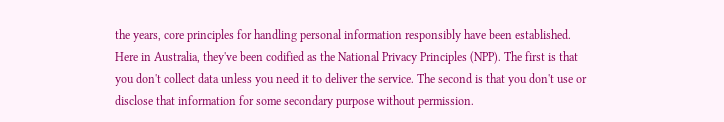the years, core principles for handling personal information responsibly have been established. Here in Australia, they've been codified as the National Privacy Principles (NPP). The first is that you don't collect data unless you need it to deliver the service. The second is that you don't use or disclose that information for some secondary purpose without permission.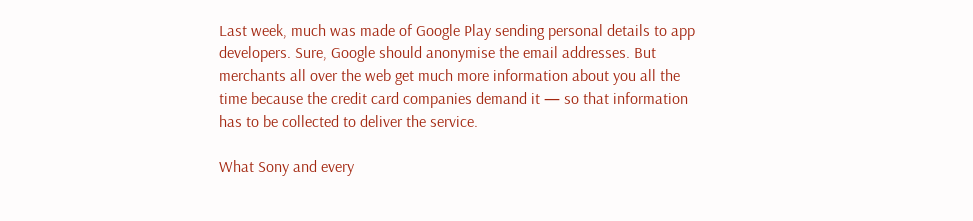Last week, much was made of Google Play sending personal details to app developers. Sure, Google should anonymise the email addresses. But merchants all over the web get much more information about you all the time because the credit card companies demand it — so that information has to be collected to deliver the service.

What Sony and every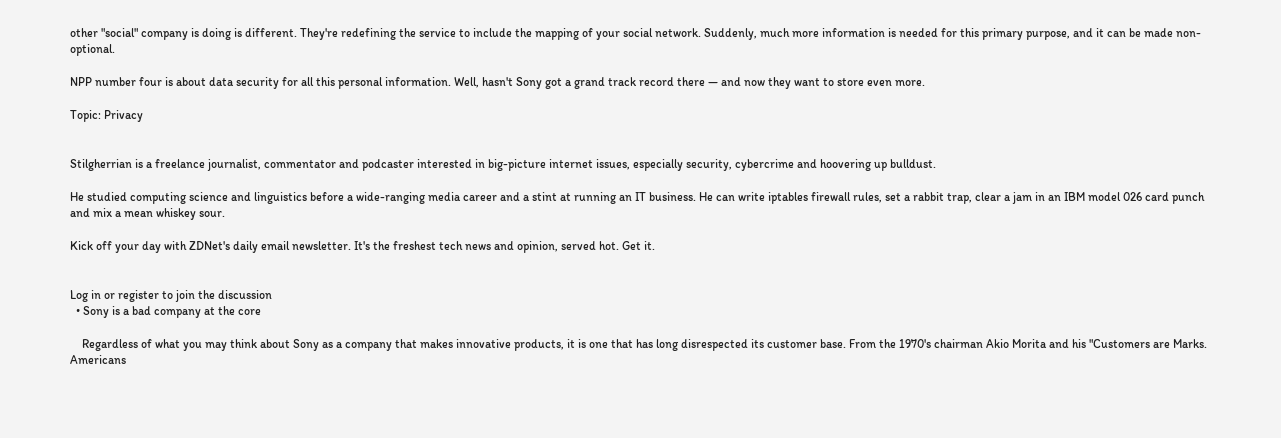other "social" company is doing is different. They're redefining the service to include the mapping of your social network. Suddenly, much more information is needed for this primary purpose, and it can be made non-optional.

NPP number four is about data security for all this personal information. Well, hasn't Sony got a grand track record there — and now they want to store even more.

Topic: Privacy


Stilgherrian is a freelance journalist, commentator and podcaster interested in big-picture internet issues, especially security, cybercrime and hoovering up bulldust.

He studied computing science and linguistics before a wide-ranging media career and a stint at running an IT business. He can write iptables firewall rules, set a rabbit trap, clear a jam in an IBM model 026 card punch and mix a mean whiskey sour.

Kick off your day with ZDNet's daily email newsletter. It's the freshest tech news and opinion, served hot. Get it.


Log in or register to join the discussion
  • Sony is a bad company at the core

    Regardless of what you may think about Sony as a company that makes innovative products, it is one that has long disrespected its customer base. From the 1970's chairman Akio Morita and his "Customers are Marks. Americans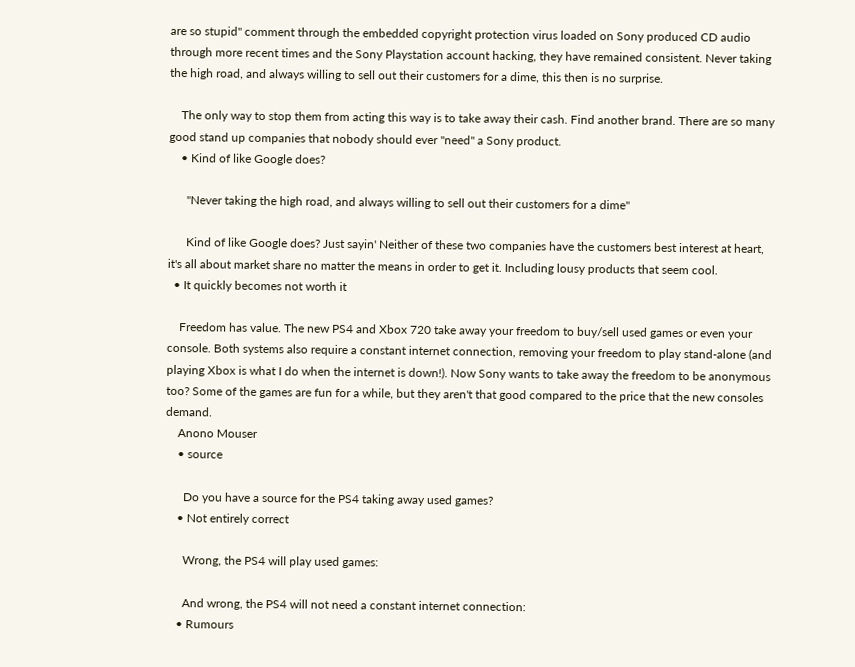are so stupid" comment through the embedded copyright protection virus loaded on Sony produced CD audio through more recent times and the Sony Playstation account hacking, they have remained consistent. Never taking the high road, and always willing to sell out their customers for a dime, this then is no surprise.

    The only way to stop them from acting this way is to take away their cash. Find another brand. There are so many good stand up companies that nobody should ever "need" a Sony product.
    • Kind of like Google does?

      "Never taking the high road, and always willing to sell out their customers for a dime"

      Kind of like Google does? Just sayin' Neither of these two companies have the customers best interest at heart, it's all about market share no matter the means in order to get it. Including lousy products that seem cool.
  • It quickly becomes not worth it

    Freedom has value. The new PS4 and Xbox 720 take away your freedom to buy/sell used games or even your console. Both systems also require a constant internet connection, removing your freedom to play stand-alone (and playing Xbox is what I do when the internet is down!). Now Sony wants to take away the freedom to be anonymous too? Some of the games are fun for a while, but they aren't that good compared to the price that the new consoles demand.
    Anono Mouser
    • source

      Do you have a source for the PS4 taking away used games?
    • Not entirely correct

      Wrong, the PS4 will play used games:

      And wrong, the PS4 will not need a constant internet connection:
    • Rumours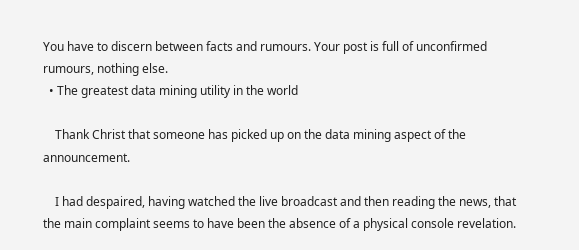You have to discern between facts and rumours. Your post is full of unconfirmed rumours, nothing else.
  • The greatest data mining utility in the world

    Thank Christ that someone has picked up on the data mining aspect of the announcement.

    I had despaired, having watched the live broadcast and then reading the news, that the main complaint seems to have been the absence of a physical console revelation.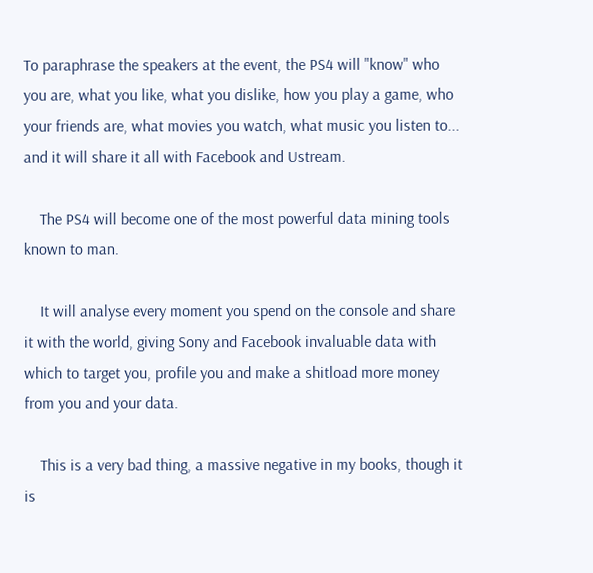To paraphrase the speakers at the event, the PS4 will "know" who you are, what you like, what you dislike, how you play a game, who your friends are, what movies you watch, what music you listen to... and it will share it all with Facebook and Ustream.

    The PS4 will become one of the most powerful data mining tools known to man.

    It will analyse every moment you spend on the console and share it with the world, giving Sony and Facebook invaluable data with which to target you, profile you and make a shitload more money from you and your data.

    This is a very bad thing, a massive negative in my books, though it is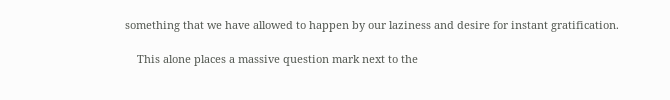something that we have allowed to happen by our laziness and desire for instant gratification.

    This alone places a massive question mark next to the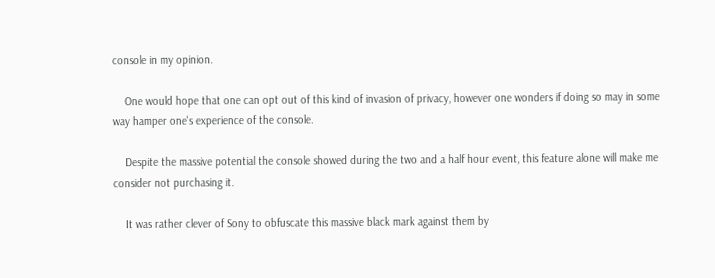console in my opinion.

    One would hope that one can opt out of this kind of invasion of privacy, however one wonders if doing so may in some way hamper one's experience of the console.

    Despite the massive potential the console showed during the two and a half hour event, this feature alone will make me consider not purchasing it.

    It was rather clever of Sony to obfuscate this massive black mark against them by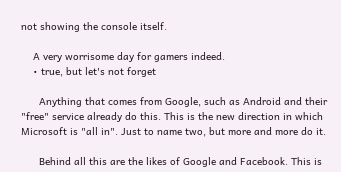not showing the console itself.

    A very worrisome day for gamers indeed.
    • true, but let's not forget

      Anything that comes from Google, such as Android and their "free" service already do this. This is the new direction in which Microsoft is "all in". Just to name two, but more and more do it.

      Behind all this are the likes of Google and Facebook. This is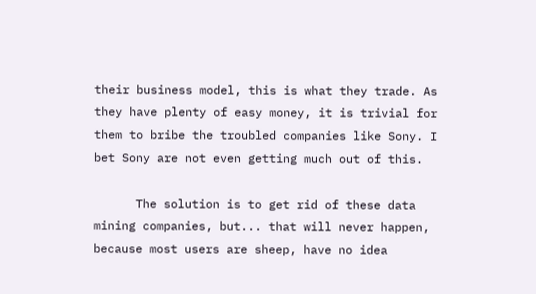their business model, this is what they trade. As they have plenty of easy money, it is trivial for them to bribe the troubled companies like Sony. I bet Sony are not even getting much out of this.

      The solution is to get rid of these data mining companies, but... that will never happen, because most users are sheep, have no idea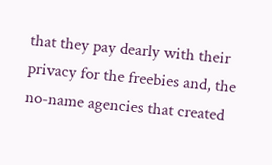that they pay dearly with their privacy for the freebies and, the no-name agencies that created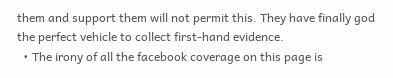them and support them will not permit this. They have finally god the perfect vehicle to collect first-hand evidence.
  • The irony of all the facebook coverage on this page is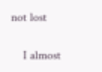not lost

    I almost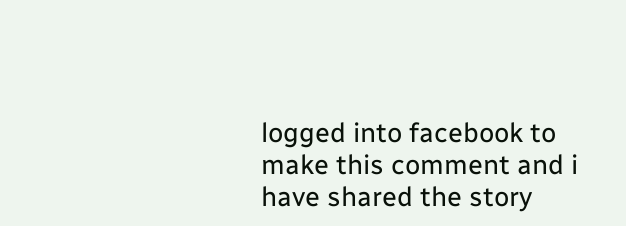logged into facebook to make this comment and i have shared the story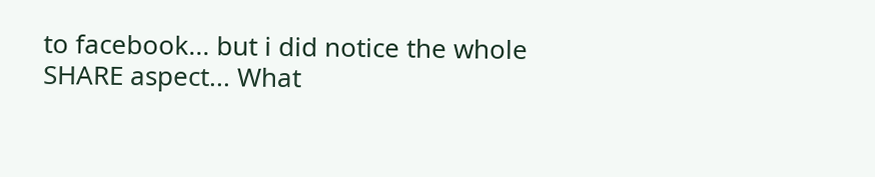to facebook... but i did notice the whole SHARE aspect... What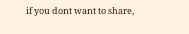if you dont want to share,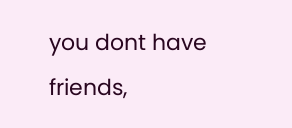you dont have friends,